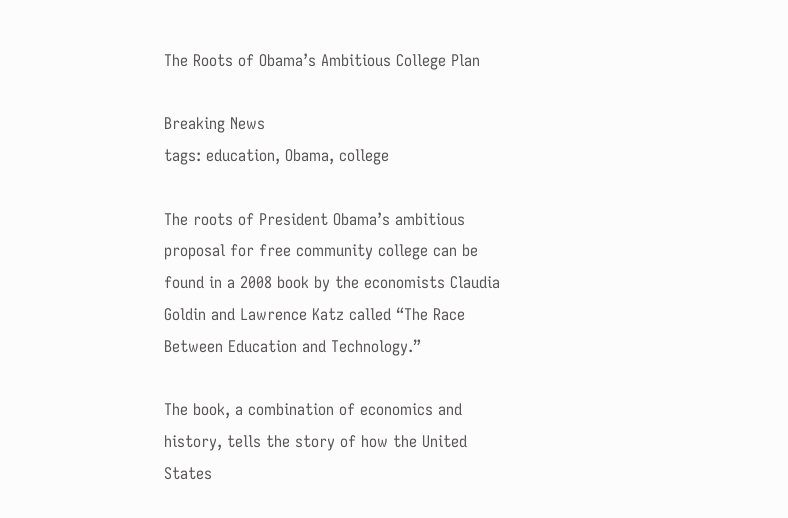The Roots of Obama’s Ambitious College Plan

Breaking News
tags: education, Obama, college

The roots of President Obama’s ambitious proposal for free community college can be found in a 2008 book by the economists Claudia Goldin and Lawrence Katz called “The Race Between Education and Technology.”

The book, a combination of economics and history, tells the story of how the United States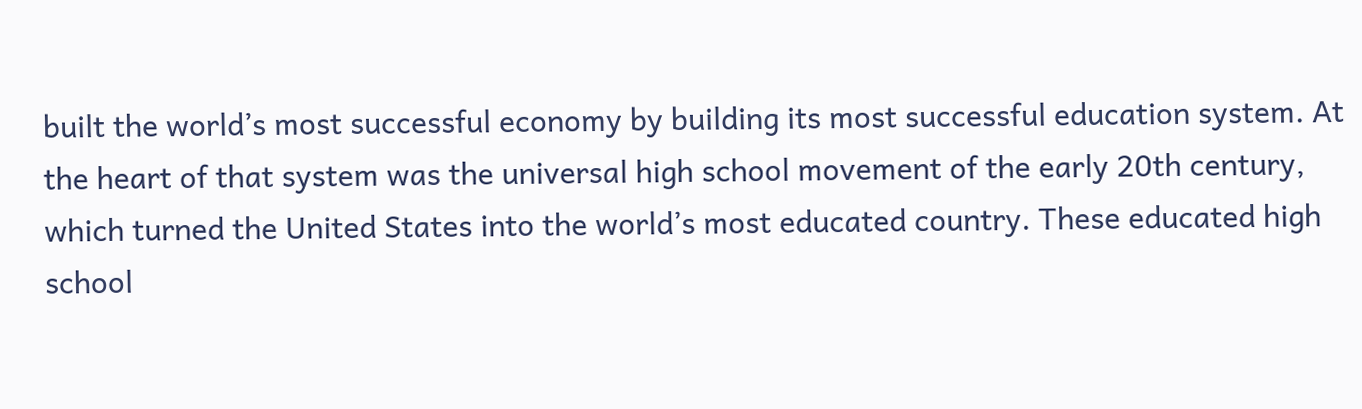built the world’s most successful economy by building its most successful education system. At the heart of that system was the universal high school movement of the early 20th century, which turned the United States into the world’s most educated country. These educated high school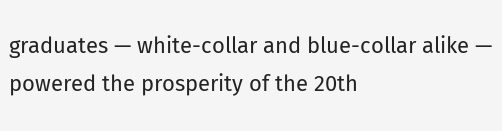graduates — white-collar and blue-collar alike — powered the prosperity of the 20th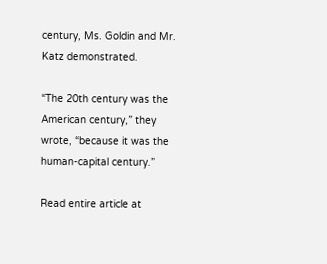century, Ms. Goldin and Mr. Katz demonstrated.

“The 20th century was the American century,” they wrote, “because it was the human-capital century.”

Read entire article at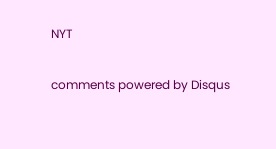NYT

comments powered by Disqus